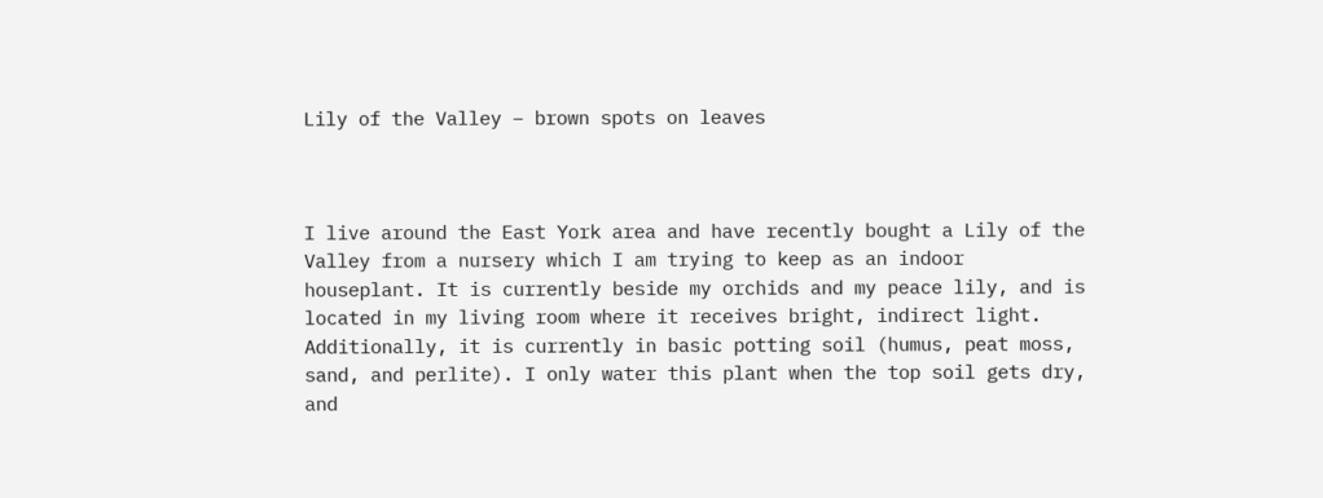Lily of the Valley – brown spots on leaves



I live around the East York area and have recently bought a Lily of the Valley from a nursery which I am trying to keep as an indoor houseplant. It is currently beside my orchids and my peace lily, and is located in my living room where it receives bright, indirect light. Additionally, it is currently in basic potting soil (humus, peat moss, sand, and perlite). I only water this plant when the top soil gets dry, and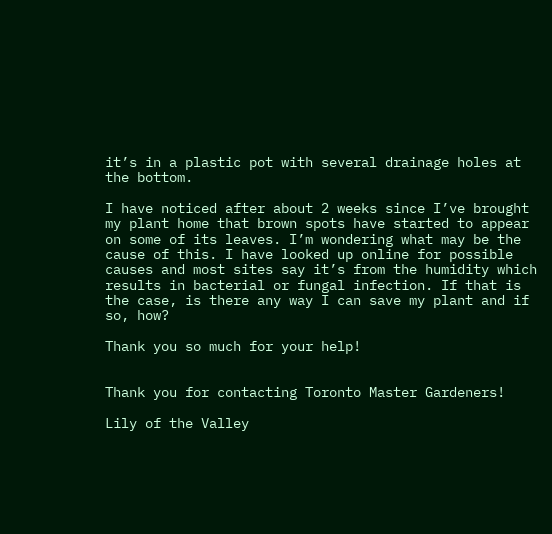it’s in a plastic pot with several drainage holes at the bottom.

I have noticed after about 2 weeks since I’ve brought my plant home that brown spots have started to appear on some of its leaves. I’m wondering what may be the cause of this. I have looked up online for possible causes and most sites say it’s from the humidity which results in bacterial or fungal infection. If that is the case, is there any way I can save my plant and if so, how?

Thank you so much for your help!


Thank you for contacting Toronto Master Gardeners!

Lily of the Valley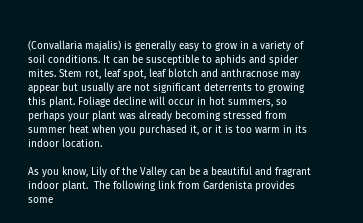(Convallaria majalis) is generally easy to grow in a variety of soil conditions. It can be susceptible to aphids and spider mites. Stem rot, leaf spot, leaf blotch and anthracnose may appear but usually are not significant deterrents to growing this plant. Foliage decline will occur in hot summers, so perhaps your plant was already becoming stressed from summer heat when you purchased it, or it is too warm in its indoor location.

As you know, Lily of the Valley can be a beautiful and fragrant indoor plant.  The following link from Gardenista provides some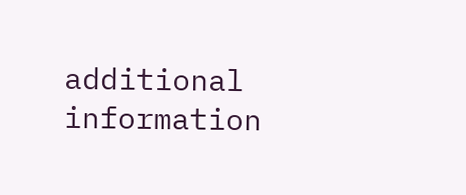additional information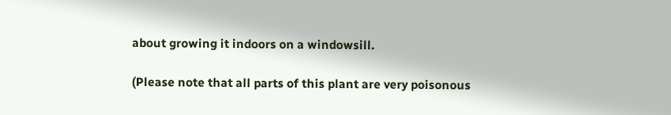about growing it indoors on a windowsill.

(Please note that all parts of this plant are very poisonous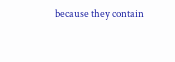because they contain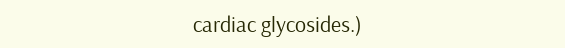cardiac glycosides.)